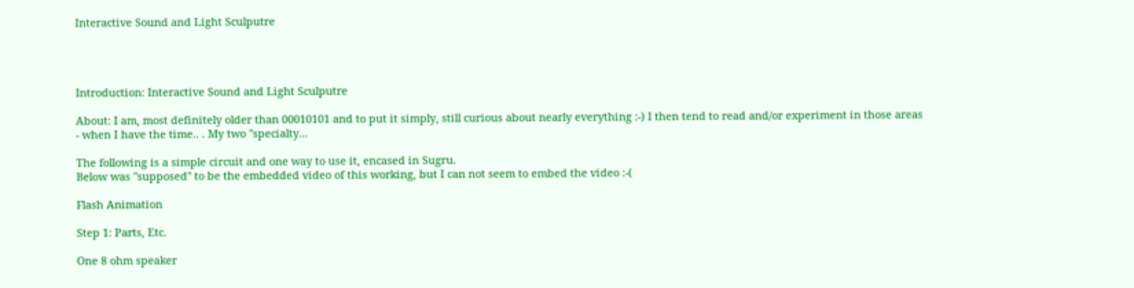Interactive Sound and Light Sculputre




Introduction: Interactive Sound and Light Sculputre

About: I am, most definitely older than 00010101 and to put it simply, still curious about nearly everything :-) I then tend to read and/or experiment in those areas - when I have the time.. . My two "specialty...

The following is a simple circuit and one way to use it, encased in Sugru.
Below was "supposed" to be the embedded video of this working, but I can not seem to embed the video :-(

Flash Animation

Step 1: Parts, Etc.

One 8 ohm speaker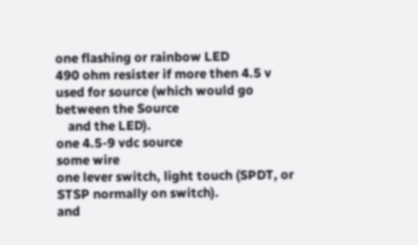one flashing or rainbow LED
490 ohm resister if more then 4.5 v used for source (which would go between the Source
    and the LED).
one 4.5-9 vdc source
some wire
one lever switch, light touch (SPDT, or STSP normally on switch).
and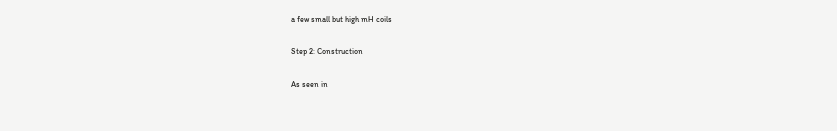a few small but high mH coils

Step 2: Construction

As seen in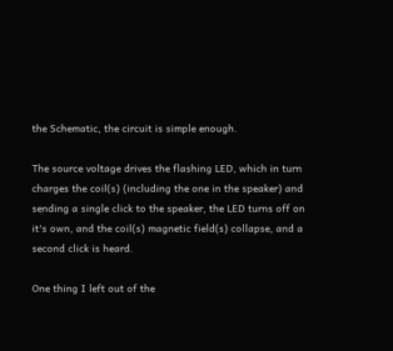the Schematic, the circuit is simple enough.

The source voltage drives the flashing LED, which in turn charges the coil(s) (including the one in the speaker) and sending a single click to the speaker, the LED turns off on it's own, and the coil(s) magnetic field(s) collapse, and a second click is heard.

One thing I left out of the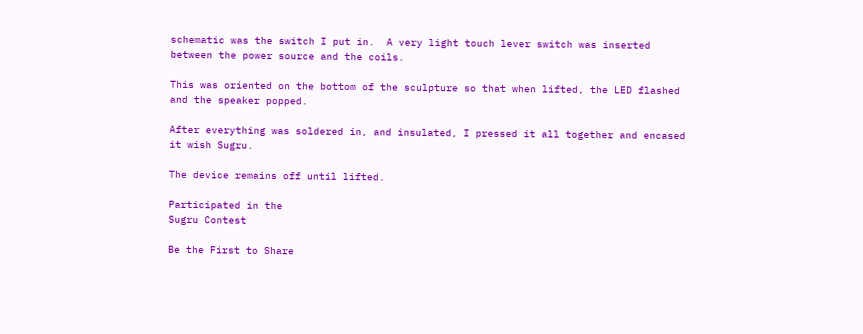schematic was the switch I put in.  A very light touch lever switch was inserted between the power source and the coils.

This was oriented on the bottom of the sculpture so that when lifted, the LED flashed and the speaker popped.

After everything was soldered in, and insulated, I pressed it all together and encased it wish Sugru.

The device remains off until lifted.

Participated in the
Sugru Contest

Be the First to Share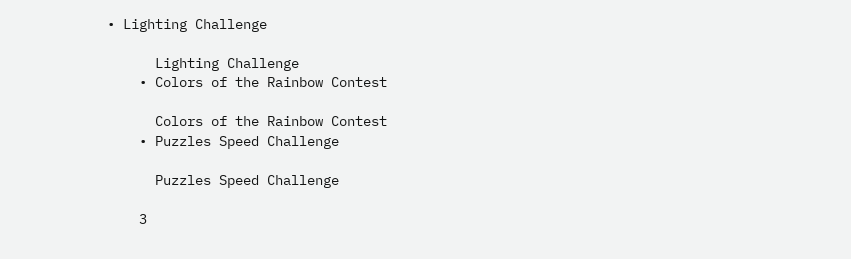• Lighting Challenge

      Lighting Challenge
    • Colors of the Rainbow Contest

      Colors of the Rainbow Contest
    • Puzzles Speed Challenge

      Puzzles Speed Challenge

    3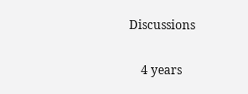Discussions


    4 years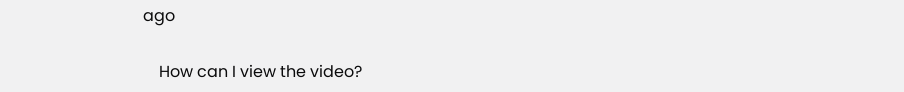ago

    How can I view the video?